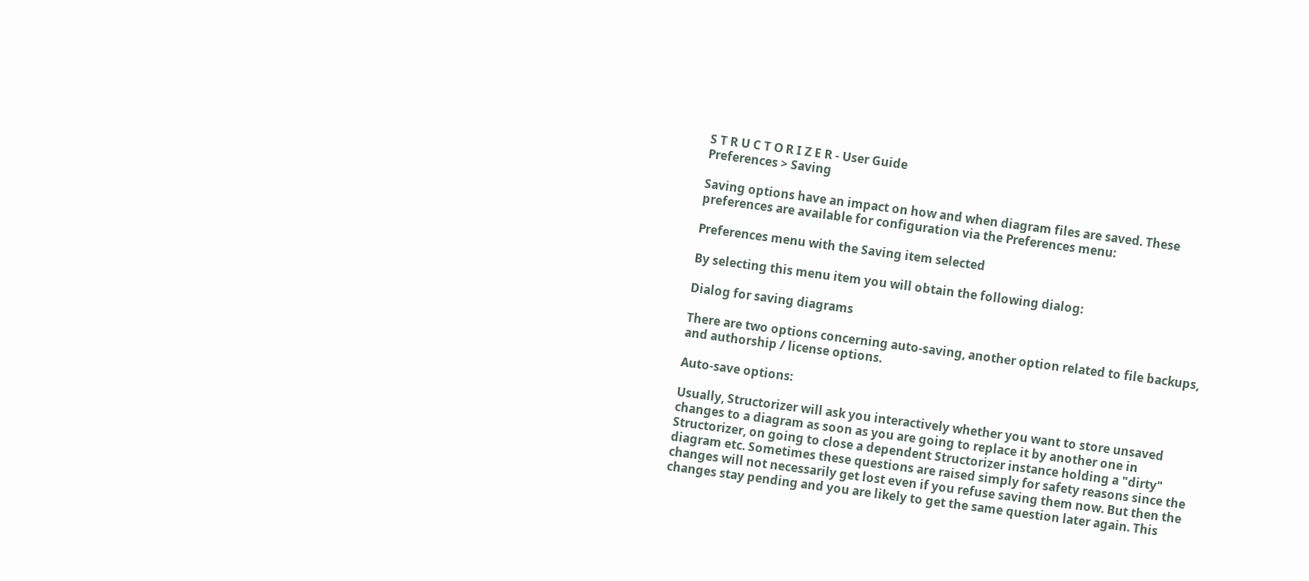S T R U C T O R I Z E R - User Guide
Preferences > Saving

Saving options have an impact on how and when diagram files are saved. These preferences are available for configuration via the Preferences menu:

Preferences menu with the Saving item selected

By selecting this menu item you will obtain the following dialog:

Dialog for saving diagrams

There are two options concerning auto-saving, another option related to file backups, and authorship / license options.

Auto-save options:

Usually, Structorizer will ask you interactively whether you want to store unsaved changes to a diagram as soon as you are going to replace it by another one in Structorizer, on going to close a dependent Structorizer instance holding a "dirty" diagram etc. Sometimes these questions are raised simply for safety reasons since the changes will not necessarily get lost even if you refuse saving them now. But then the changes stay pending and you are likely to get the same question later again. This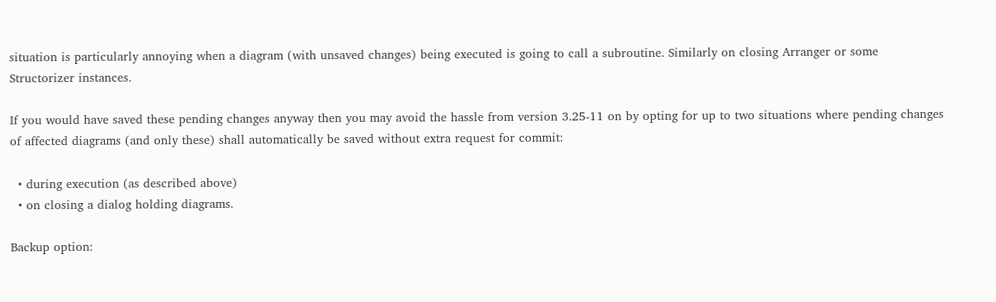situation is particularly annoying when a diagram (with unsaved changes) being executed is going to call a subroutine. Similarly on closing Arranger or some Structorizer instances.

If you would have saved these pending changes anyway then you may avoid the hassle from version 3.25-11 on by opting for up to two situations where pending changes of affected diagrams (and only these) shall automatically be saved without extra request for commit:

  • during execution (as described above)
  • on closing a dialog holding diagrams.

Backup option: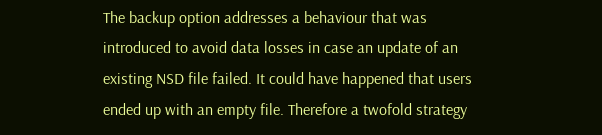The backup option addresses a behaviour that was introduced to avoid data losses in case an update of an existing NSD file failed. It could have happened that users ended up with an empty file. Therefore a twofold strategy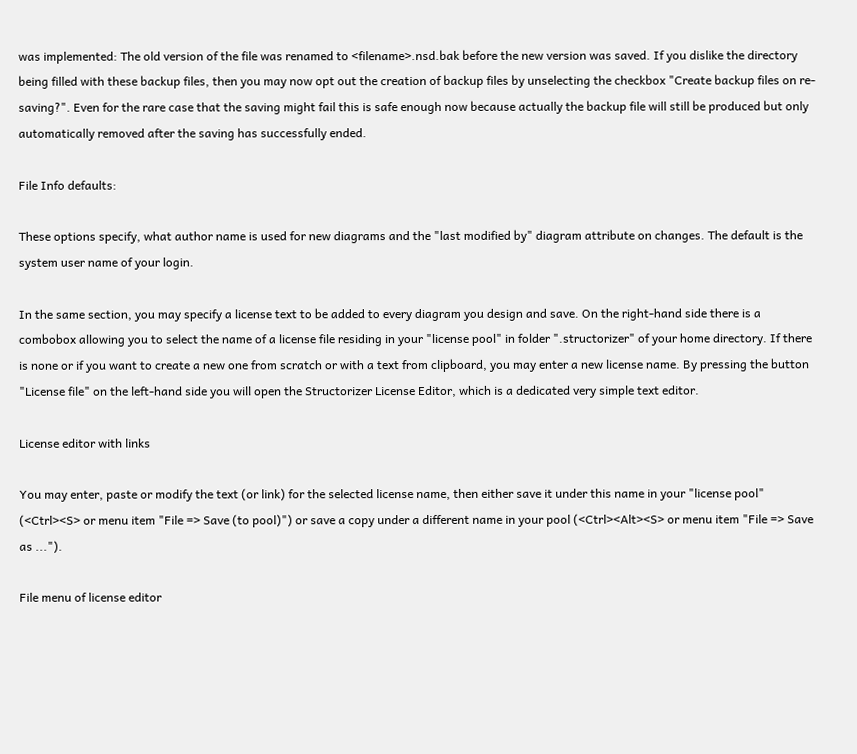was implemented: The old version of the file was renamed to <filename>.nsd.bak before the new version was saved. If you dislike the directory being filled with these backup files, then you may now opt out the creation of backup files by unselecting the checkbox "Create backup files on re-saving?". Even for the rare case that the saving might fail this is safe enough now because actually the backup file will still be produced but only automatically removed after the saving has successfully ended.

File Info defaults:

These options specify, what author name is used for new diagrams and the "last modified by" diagram attribute on changes. The default is the system user name of your login.

In the same section, you may specify a license text to be added to every diagram you design and save. On the right-hand side there is a combobox allowing you to select the name of a license file residing in your "license pool" in folder ".structorizer" of your home directory. If there is none or if you want to create a new one from scratch or with a text from clipboard, you may enter a new license name. By pressing the button "License file" on the left-hand side you will open the Structorizer License Editor, which is a dedicated very simple text editor.

License editor with links

You may enter, paste or modify the text (or link) for the selected license name, then either save it under this name in your "license pool" (<Ctrl><S> or menu item "File => Save (to pool)") or save a copy under a different name in your pool (<Ctrl><Alt><S> or menu item "File => Save as ...").

File menu of license editor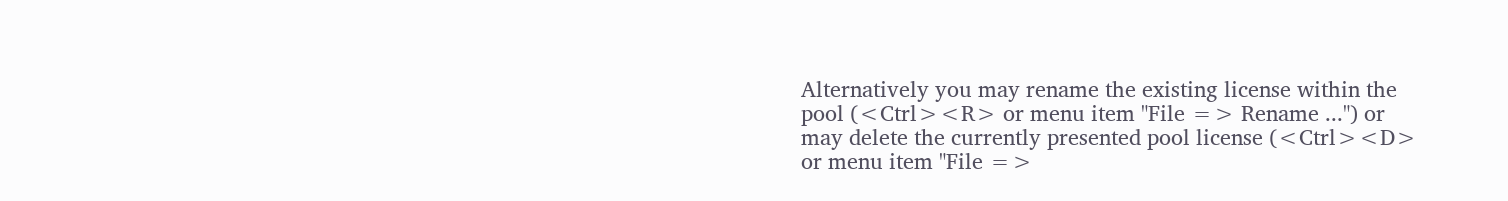Alternatively you may rename the existing license within the pool (<Ctrl><R> or menu item "File => Rename ...") or may delete the currently presented pool license (<Ctrl><D> or menu item "File =>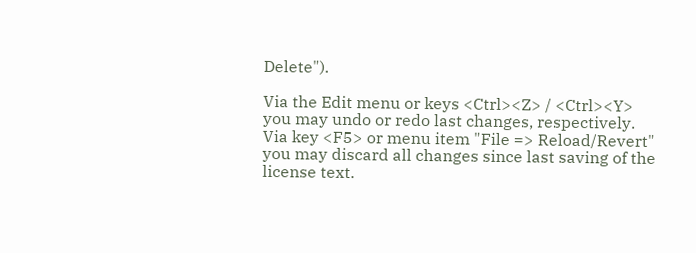Delete").

Via the Edit menu or keys <Ctrl><Z> / <Ctrl><Y> you may undo or redo last changes, respectively. Via key <F5> or menu item "File => Reload/Revert" you may discard all changes since last saving of the license text.